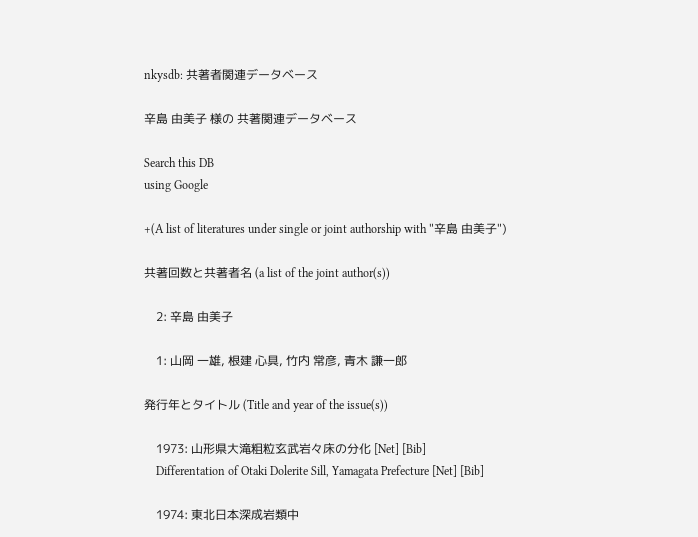nkysdb: 共著者関連データベース

辛島 由美子 様の 共著関連データベース

Search this DB
using Google

+(A list of literatures under single or joint authorship with "辛島 由美子")

共著回数と共著者名 (a list of the joint author(s))

    2: 辛島 由美子

    1: 山岡 一雄, 根建 心具, 竹内 常彦, 青木 謙一郎

発行年とタイトル (Title and year of the issue(s))

    1973: 山形県大滝粗粒玄武岩々床の分化 [Net] [Bib]
    Differentation of Otaki Dolerite Sill, Yamagata Prefecture [Net] [Bib]

    1974: 東北日本深成岩類中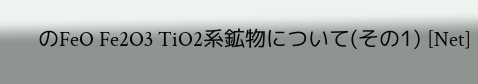のFeO Fe2O3 TiO2系鉱物について(その1) [Net]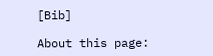[Bib]

About this page: